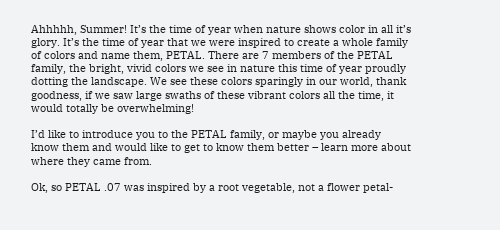Ahhhhh, Summer! It’s the time of year when nature shows color in all it’s glory. It’s the time of year that we were inspired to create a whole family of colors and name them, PETAL. There are 7 members of the PETAL family, the bright, vivid colors we see in nature this time of year proudly dotting the landscape. We see these colors sparingly in our world, thank goodness, if we saw large swaths of these vibrant colors all the time, it would totally be overwhelming!

I’d like to introduce you to the PETAL family, or maybe you already know them and would like to get to know them better – learn more about where they came from.

Ok, so PETAL .07 was inspired by a root vegetable, not a flower petal-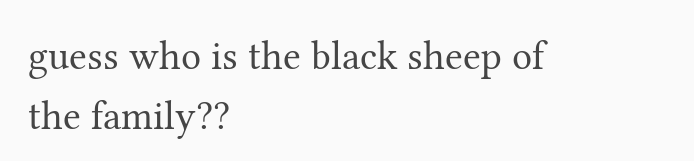guess who is the black sheep of the family??